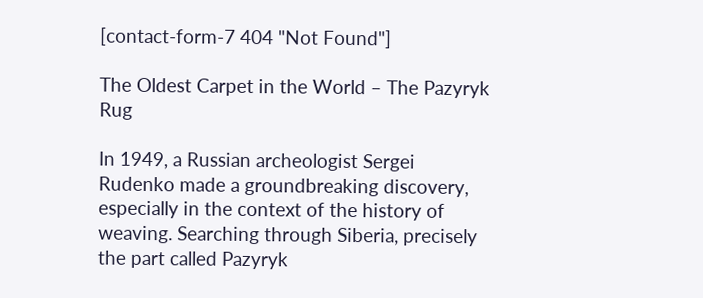[contact-form-7 404 "Not Found"]

The Oldest Carpet in the World – The Pazyryk Rug

In 1949, a Russian archeologist Sergei Rudenko made a groundbreaking discovery, especially in the context of the history of weaving. Searching through Siberia, precisely the part called Pazyryk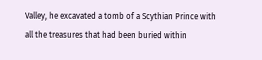Valley, he excavated a tomb of a Scythian Prince with all the treasures that had been buried within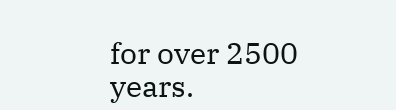for over 2500 years.